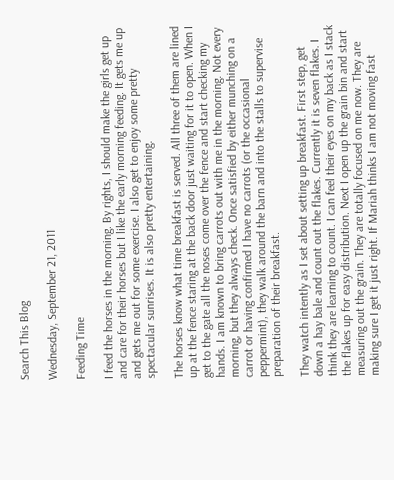Search This Blog

Wednesday, September 21, 2011

Feeding Time

I feed the horses in the morning. By rights, I should make the girls get up and care for their horses but I like the early morning feeding. It gets me up and gets me out for some exercise. I also get to enjoy some pretty spectacular sunrises. It is also pretty entertaining.

The horses know what time breakfast is served. All three of them are lined up at the fence staring at the back door just waiting for it to open. When I get to the gate all the noses come over the fence and start checking my hands. I am known to bring carrots out with me in the morning. Not every morning, but they always check. Once satisfied by either munching on a carrot or having confirmed I have no carrots (or the occasional peppermint), they walk around the barn and into the stalls to supervise preparation of their breakfast.

They watch intently as I set about setting up breakfast. First step, get down a hay bale and count out the flakes. Currently it is seven flakes. I think they are learning to count. I can feel their eyes on my back as I stack the flakes up for easy distribution. Next I open up the grain bin and start measuring out the grain. They are totally focused on me now. They are making sure I get it just right. If Mariah thinks I am not moving fast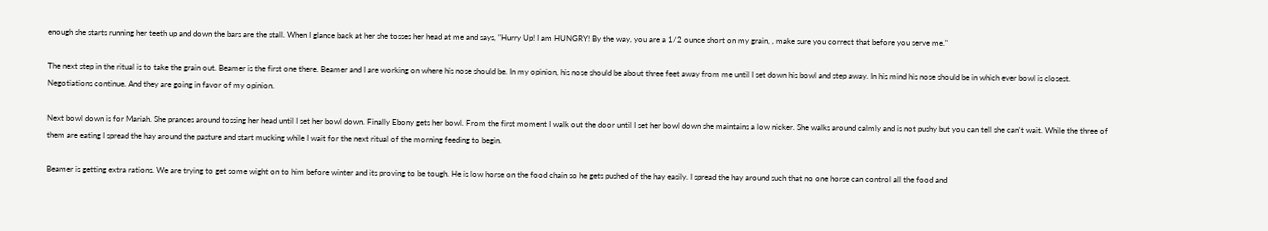enough she starts running her teeth up and down the bars are the stall. When I glance back at her she tosses her head at me and says, "Hurry Up! I am HUNGRY! By the way, you are a 1/2 ounce short on my grain, , make sure you correct that before you serve me."

The next step in the ritual is to take the grain out. Beamer is the first one there. Beamer and I are working on where his nose should be. In my opinion, his nose should be about three feet away from me until I set down his bowl and step away. In his mind his nose should be in which ever bowl is closest. Negotiations continue. And they are going in favor of my opinion.

Next bowl down is for Mariah. She prances around tossing her head until I set her bowl down. Finally Ebony gets her bowl. From the first moment I walk out the door until I set her bowl down she maintains a low nicker. She walks around calmly and is not pushy but you can tell she can't wait. While the three of them are eating I spread the hay around the pasture and start mucking while I wait for the next ritual of the morning feeding to begin.

Beamer is getting extra rations. We are trying to get some wight on to him before winter and its proving to be tough. He is low horse on the food chain so he gets pushed of the hay easily. I spread the hay around such that no one horse can control all the food and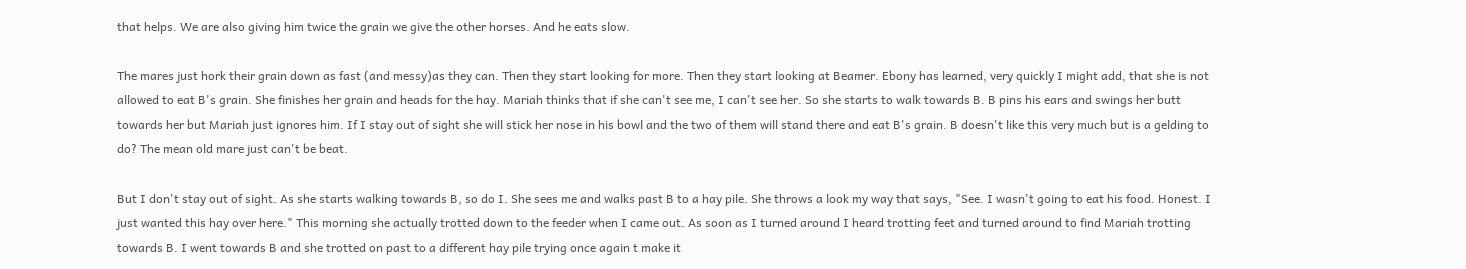that helps. We are also giving him twice the grain we give the other horses. And he eats slow.

The mares just hork their grain down as fast (and messy)as they can. Then they start looking for more. Then they start looking at Beamer. Ebony has learned, very quickly I might add, that she is not allowed to eat B's grain. She finishes her grain and heads for the hay. Mariah thinks that if she can't see me, I can't see her. So she starts to walk towards B. B pins his ears and swings her butt towards her but Mariah just ignores him. If I stay out of sight she will stick her nose in his bowl and the two of them will stand there and eat B's grain. B doesn't like this very much but is a gelding to do? The mean old mare just can't be beat.

But I don't stay out of sight. As she starts walking towards B, so do I. She sees me and walks past B to a hay pile. She throws a look my way that says, "See. I wasn't going to eat his food. Honest. I just wanted this hay over here." This morning she actually trotted down to the feeder when I came out. As soon as I turned around I heard trotting feet and turned around to find Mariah trotting towards B. I went towards B and she trotted on past to a different hay pile trying once again t make it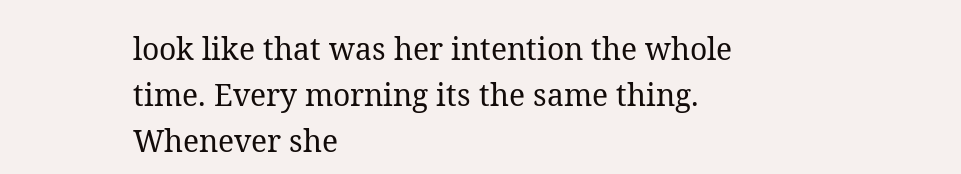look like that was her intention the whole time. Every morning its the same thing. Whenever she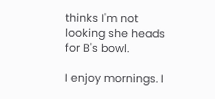thinks I'm not looking she heads for B's bowl.

I enjoy mornings. I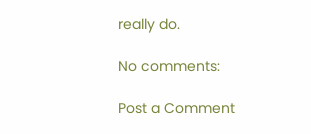really do.

No comments:

Post a Comment